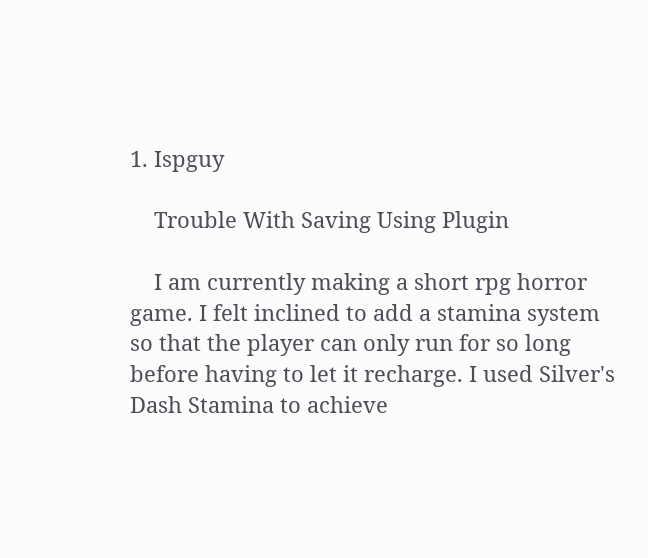1. Ispguy

    Trouble With Saving Using Plugin

    I am currently making a short rpg horror game. I felt inclined to add a stamina system so that the player can only run for so long before having to let it recharge. I used Silver's Dash Stamina to achieve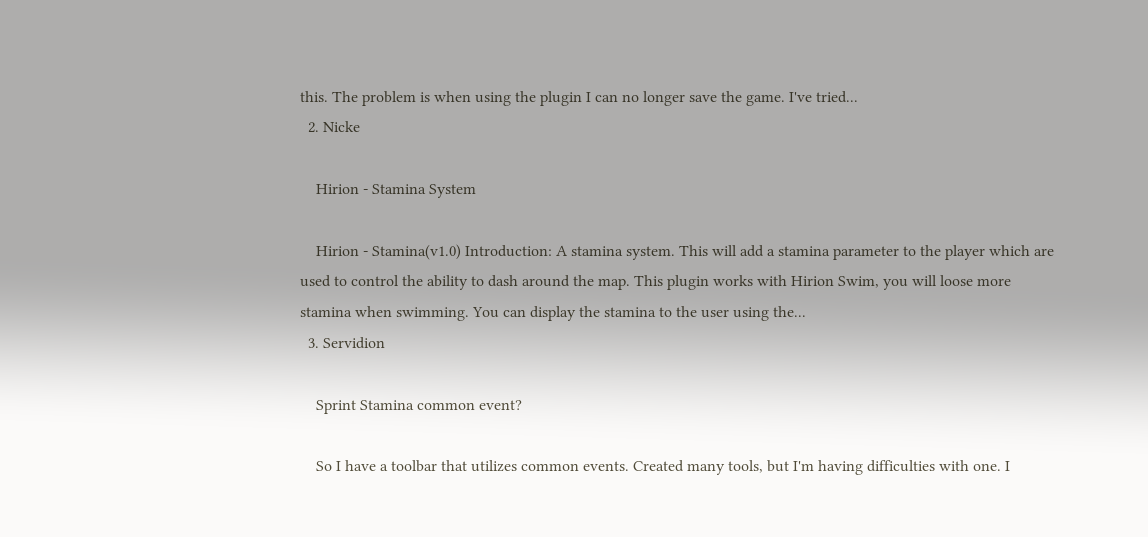this. The problem is when using the plugin I can no longer save the game. I've tried...
  2. Nicke

    Hirion - Stamina System

    Hirion - Stamina(v1.0) Introduction: A stamina system. This will add a stamina parameter to the player which are used to control the ability to dash around the map. This plugin works with Hirion Swim, you will loose more stamina when swimming. You can display the stamina to the user using the...
  3. Servidion

    Sprint Stamina common event?

    So I have a toolbar that utilizes common events. Created many tools, but I'm having difficulties with one. I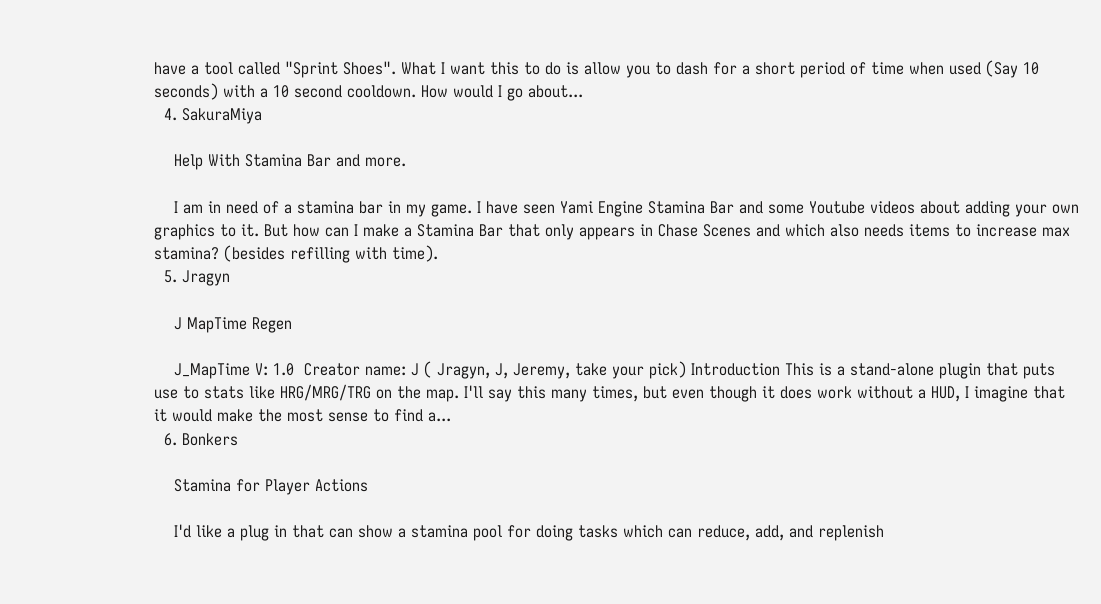have a tool called "Sprint Shoes". What I want this to do is allow you to dash for a short period of time when used (Say 10 seconds) with a 10 second cooldown. How would I go about...
  4. SakuraMiya

    Help With Stamina Bar and more.

    I am in need of a stamina bar in my game. I have seen Yami Engine Stamina Bar and some Youtube videos about adding your own graphics to it. But how can I make a Stamina Bar that only appears in Chase Scenes and which also needs items to increase max stamina? (besides refilling with time).
  5. Jragyn

    J MapTime Regen

    J_MapTime V: 1.0  Creator name: J ( Jragyn, J, Jeremy, take your pick) Introduction This is a stand-alone plugin that puts use to stats like HRG/MRG/TRG on the map. I'll say this many times, but even though it does work without a HUD, I imagine that it would make the most sense to find a...
  6. Bonkers

    Stamina for Player Actions

    I'd like a plug in that can show a stamina pool for doing tasks which can reduce, add, and replenish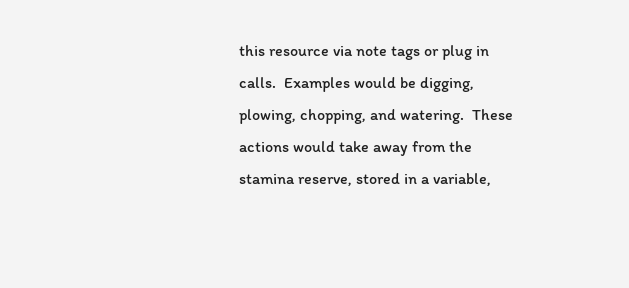this resource via note tags or plug in calls.  Examples would be digging, plowing, chopping, and watering.  These actions would take away from the stamina reserve, stored in a variable,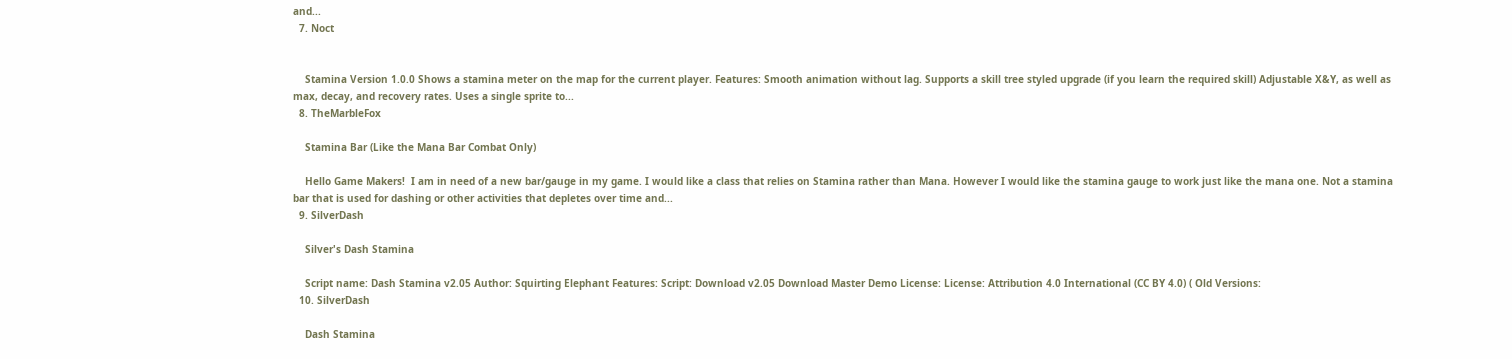and...
  7. Noct


    Stamina Version 1.0.0 Shows a stamina meter on the map for the current player. Features: Smooth animation without lag. Supports a skill tree styled upgrade (if you learn the required skill) Adjustable X&Y, as well as max, decay, and recovery rates. Uses a single sprite to...
  8. TheMarbleFox

    Stamina Bar (Like the Mana Bar Combat Only)

    Hello Game Makers!  I am in need of a new bar/gauge in my game. I would like a class that relies on Stamina rather than Mana. However I would like the stamina gauge to work just like the mana one. Not a stamina bar that is used for dashing or other activities that depletes over time and...
  9. SilverDash

    Silver's Dash Stamina

    Script name: Dash Stamina v2.05 Author: Squirting Elephant Features: Script: Download v2.05 Download Master Demo License: License: Attribution 4.0 International (CC BY 4.0) ( Old Versions:
  10. SilverDash

    Dash Stamina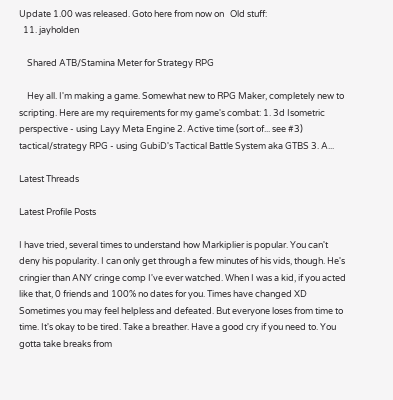Update 1.00 was released. Goto here from now on   Old stuff:
  11. jayholden

    Shared ATB/Stamina Meter for Strategy RPG

    Hey all. I'm making a game. Somewhat new to RPG Maker, completely new to scripting. Here are my requirements for my game's combat: 1. 3d Isometric perspective - using Layy Meta Engine 2. Active time (sort of... see #3) tactical/strategy RPG - using GubiD's Tactical Battle System aka GTBS 3. A...

Latest Threads

Latest Profile Posts

I have tried, several times to understand how Markiplier is popular. You can't deny his popularity. I can only get through a few minutes of his vids, though. He's cringier than ANY cringe comp I've ever watched. When I was a kid, if you acted like that, 0 friends and 100% no dates for you. Times have changed XD
Sometimes you may feel helpless and defeated. But everyone loses from time to time. It's okay to be tired. Take a breather. Have a good cry if you need to. You gotta take breaks from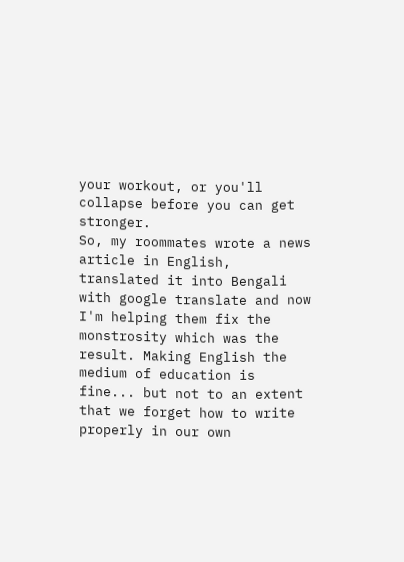your workout, or you'll collapse before you can get stronger.
So, my roommates wrote a news article in English, translated it into Bengali with google translate and now I'm helping them fix the monstrosity which was the result. Making English the medium of education is fine... but not to an extent that we forget how to write properly in our own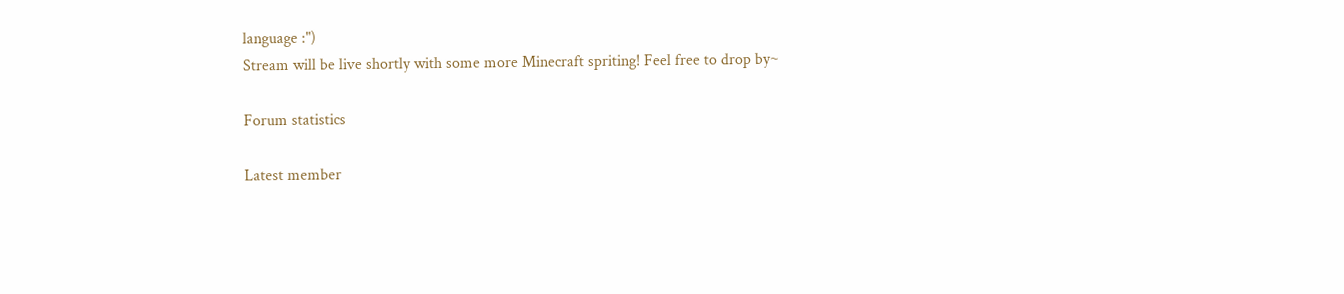language :")
Stream will be live shortly with some more Minecraft spriting! Feel free to drop by~

Forum statistics

Latest member